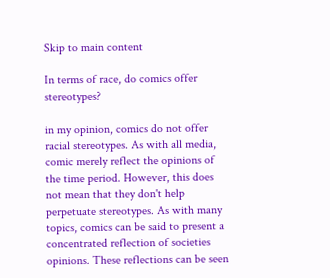Skip to main content

In terms of race, do comics offer stereotypes?

in my opinion, comics do not offer racial stereotypes. As with all media, comic merely reflect the opinions of the time period. However, this does not mean that they don't help perpetuate stereotypes. As with many topics, comics can be said to present a concentrated reflection of societies opinions. These reflections can be seen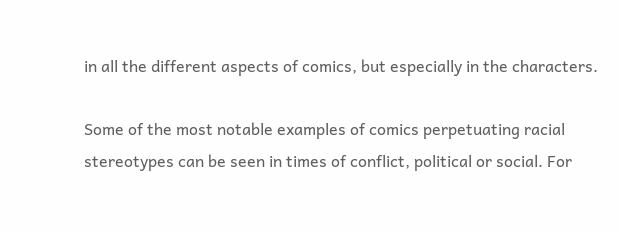in all the different aspects of comics, but especially in the characters.

Some of the most notable examples of comics perpetuating racial stereotypes can be seen in times of conflict, political or social. For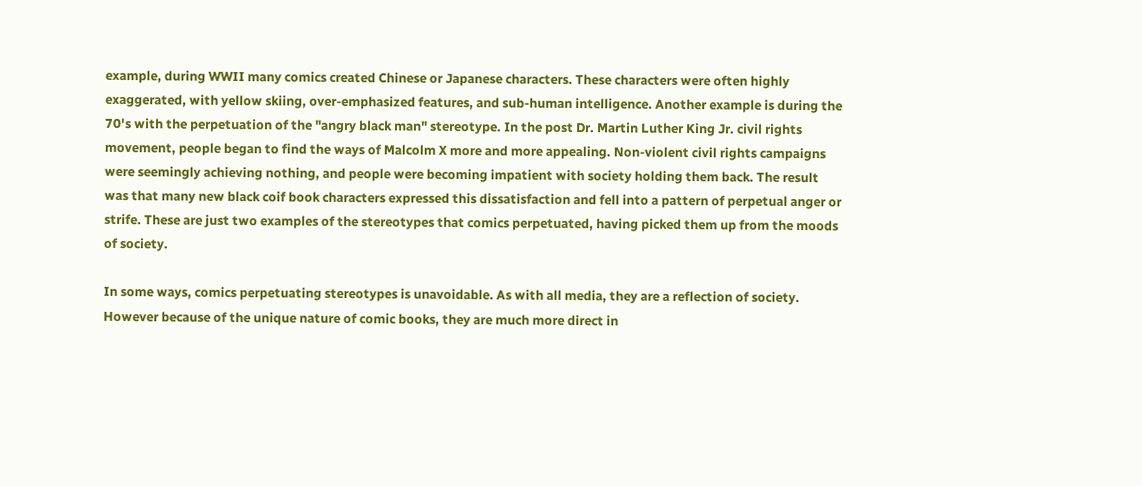example, during WWII many comics created Chinese or Japanese characters. These characters were often highly exaggerated, with yellow skiing, over-emphasized features, and sub-human intelligence. Another example is during the 70's with the perpetuation of the "angry black man" stereotype. In the post Dr. Martin Luther King Jr. civil rights movement, people began to find the ways of Malcolm X more and more appealing. Non-violent civil rights campaigns were seemingly achieving nothing, and people were becoming impatient with society holding them back. The result was that many new black coif book characters expressed this dissatisfaction and fell into a pattern of perpetual anger or strife. These are just two examples of the stereotypes that comics perpetuated, having picked them up from the moods of society.

In some ways, comics perpetuating stereotypes is unavoidable. As with all media, they are a reflection of society. However because of the unique nature of comic books, they are much more direct in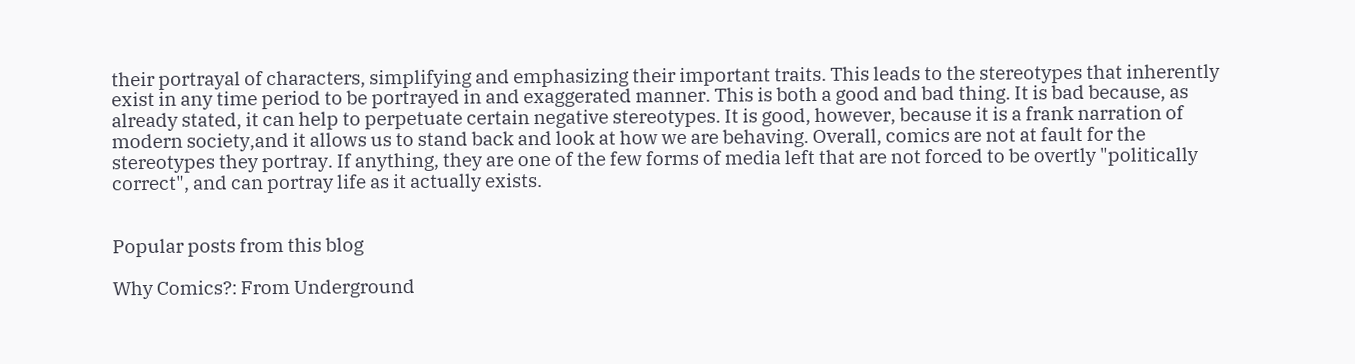their portrayal of characters, simplifying and emphasizing their important traits. This leads to the stereotypes that inherently exist in any time period to be portrayed in and exaggerated manner. This is both a good and bad thing. It is bad because, as already stated, it can help to perpetuate certain negative stereotypes. It is good, however, because it is a frank narration of modern society,and it allows us to stand back and look at how we are behaving. Overall, comics are not at fault for the stereotypes they portray. If anything, they are one of the few forms of media left that are not forced to be overtly "politically correct", and can portray life as it actually exists.


Popular posts from this blog

Why Comics?: From Underground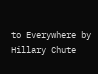to Everywhere by Hillary Chute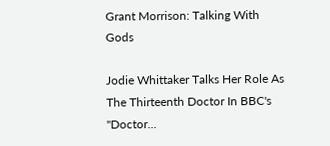Grant Morrison: Talking With Gods

Jodie Whittaker Talks Her Role As The Thirteenth Doctor In BBC's "Doctor...